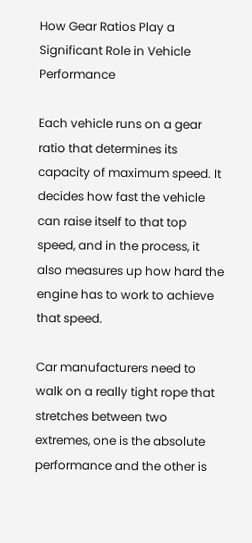How Gear Ratios Play a Significant Role in Vehicle Performance

Each vehicle runs on a gear ratio that determines its capacity of maximum speed. It decides how fast the vehicle can raise itself to that top speed, and in the process, it also measures up how hard the engine has to work to achieve that speed.

Car manufacturers need to walk on a really tight rope that stretches between two extremes, one is the absolute performance and the other is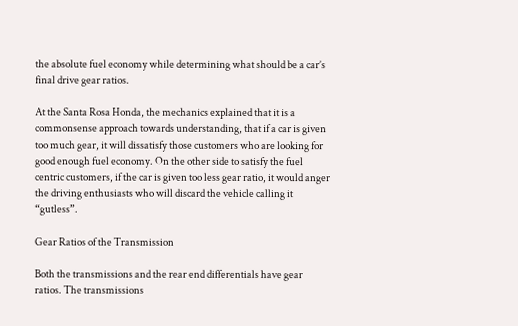the absolute fuel economy while determining what should be a car’s final drive gear ratios.

At the Santa Rosa Honda, the mechanics explained that it is a commonsense approach towards understanding, that if a car is given too much gear, it will dissatisfy those customers who are looking for good enough fuel economy. On the other side to satisfy the fuel centric customers, if the car is given too less gear ratio, it would anger the driving enthusiasts who will discard the vehicle calling it “gutless”.

Gear Ratios of the Transmission

Both the transmissions and the rear end differentials have gear ratios. The transmissions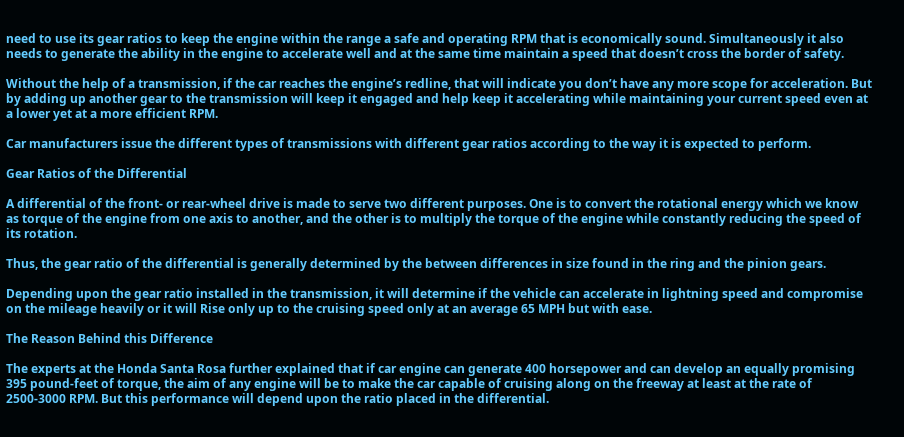need to use its gear ratios to keep the engine within the range a safe and operating RPM that is economically sound. Simultaneously it also needs to generate the ability in the engine to accelerate well and at the same time maintain a speed that doesn’t cross the border of safety.

Without the help of a transmission, if the car reaches the engine’s redline, that will indicate you don’t have any more scope for acceleration. But by adding up another gear to the transmission will keep it engaged and help keep it accelerating while maintaining your current speed even at a lower yet at a more efficient RPM.

Car manufacturers issue the different types of transmissions with different gear ratios according to the way it is expected to perform.

Gear Ratios of the Differential

A differential of the front- or rear-wheel drive is made to serve two different purposes. One is to convert the rotational energy which we know as torque of the engine from one axis to another, and the other is to multiply the torque of the engine while constantly reducing the speed of its rotation.

Thus, the gear ratio of the differential is generally determined by the between differences in size found in the ring and the pinion gears.

Depending upon the gear ratio installed in the transmission, it will determine if the vehicle can accelerate in lightning speed and compromise on the mileage heavily or it will Rise only up to the cruising speed only at an average 65 MPH but with ease.

The Reason Behind this Difference

The experts at the Honda Santa Rosa further explained that if car engine can generate 400 horsepower and can develop an equally promising 395 pound-feet of torque, the aim of any engine will be to make the car capable of cruising along on the freeway at least at the rate of 2500-3000 RPM. But this performance will depend upon the ratio placed in the differential.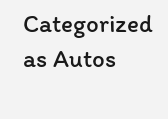Categorized as Autos